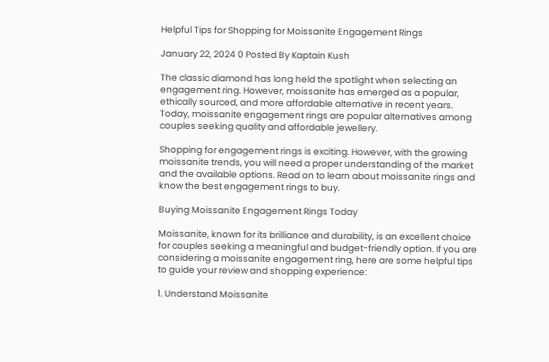Helpful Tips for Shopping for Moissanite Engagement Rings

January 22, 2024 0 Posted By Kaptain Kush

The classic diamond has long held the spotlight when selecting an engagement ring. However, moissanite has emerged as a popular, ethically sourced, and more affordable alternative in recent years. Today, moissanite engagement rings are popular alternatives among couples seeking quality and affordable jewellery.

Shopping for engagement rings is exciting. However, with the growing moissanite trends, you will need a proper understanding of the market and the available options. Read on to learn about moissanite rings and know the best engagement rings to buy.

Buying Moissanite Engagement Rings Today

Moissanite, known for its brilliance and durability, is an excellent choice for couples seeking a meaningful and budget-friendly option. If you are considering a moissanite engagement ring, here are some helpful tips to guide your review and shopping experience:

1. Understand Moissanite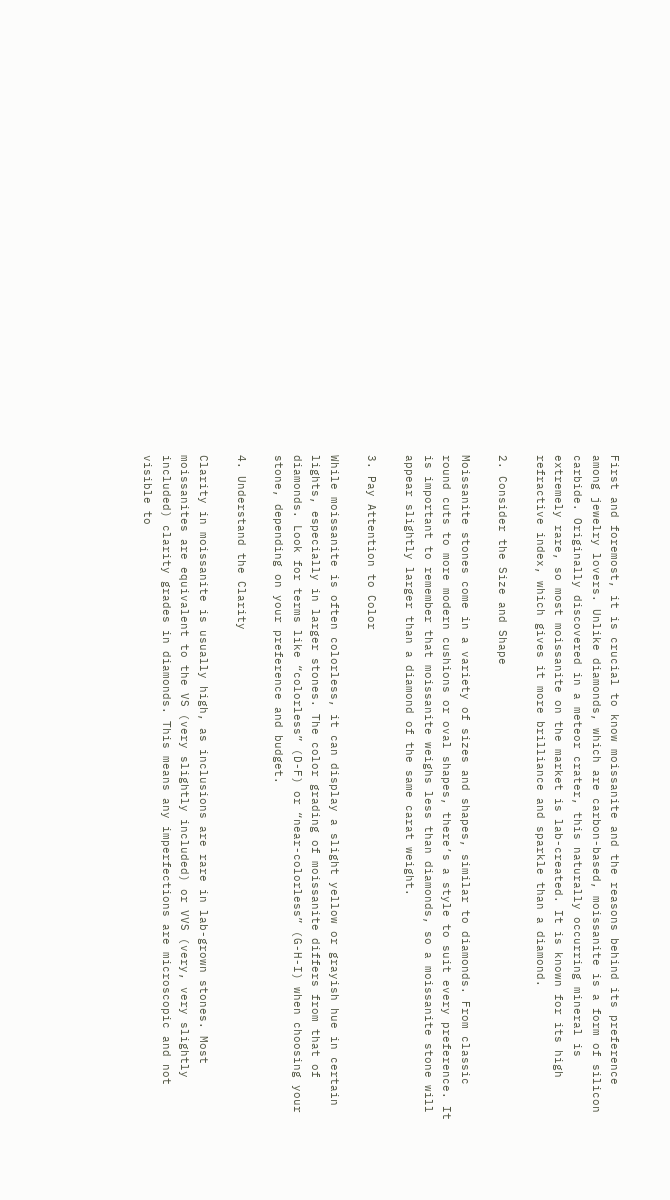First and foremost, it is crucial to know moissanite and the reasons behind its preference among jewelry lovers. Unlike diamonds, which are carbon-based, moissanite is a form of silicon carbide. Originally discovered in a meteor crater, this naturally occurring mineral is extremely rare, so most moissanite on the market is lab-created. It is known for its high refractive index, which gives it more brilliance and sparkle than a diamond.

2. Consider the Size and Shape

Moissanite stones come in a variety of sizes and shapes, similar to diamonds. From classic round cuts to more modern cushions or oval shapes, there’s a style to suit every preference. It is important to remember that moissanite weighs less than diamonds, so a moissanite stone will appear slightly larger than a diamond of the same carat weight.

3. Pay Attention to Color

While moissanite is often colorless, it can display a slight yellow or grayish hue in certain lights, especially in larger stones. The color grading of moissanite differs from that of diamonds. Look for terms like “colorless” (D-F) or “near-colorless” (G-H-I) when choosing your stone, depending on your preference and budget.

4. Understand the Clarity

Clarity in moissanite is usually high, as inclusions are rare in lab-grown stones. Most moissanites are equivalent to the VS (very slightly included) or VVS (very, very slightly included) clarity grades in diamonds. This means any imperfections are microscopic and not visible to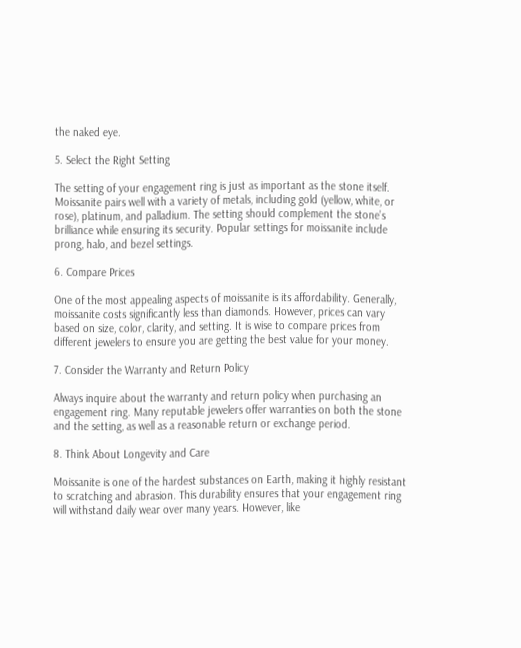the naked eye.

5. Select the Right Setting

The setting of your engagement ring is just as important as the stone itself. Moissanite pairs well with a variety of metals, including gold (yellow, white, or rose), platinum, and palladium. The setting should complement the stone’s brilliance while ensuring its security. Popular settings for moissanite include prong, halo, and bezel settings.

6. Compare Prices

One of the most appealing aspects of moissanite is its affordability. Generally, moissanite costs significantly less than diamonds. However, prices can vary based on size, color, clarity, and setting. It is wise to compare prices from different jewelers to ensure you are getting the best value for your money.

7. Consider the Warranty and Return Policy

Always inquire about the warranty and return policy when purchasing an engagement ring. Many reputable jewelers offer warranties on both the stone and the setting, as well as a reasonable return or exchange period.

8. Think About Longevity and Care

Moissanite is one of the hardest substances on Earth, making it highly resistant to scratching and abrasion. This durability ensures that your engagement ring will withstand daily wear over many years. However, like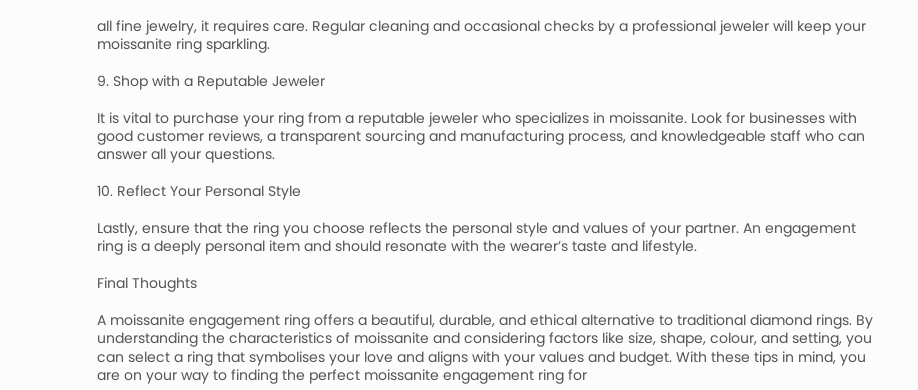all fine jewelry, it requires care. Regular cleaning and occasional checks by a professional jeweler will keep your moissanite ring sparkling.

9. Shop with a Reputable Jeweler

It is vital to purchase your ring from a reputable jeweler who specializes in moissanite. Look for businesses with good customer reviews, a transparent sourcing and manufacturing process, and knowledgeable staff who can answer all your questions.

10. Reflect Your Personal Style

Lastly, ensure that the ring you choose reflects the personal style and values of your partner. An engagement ring is a deeply personal item and should resonate with the wearer’s taste and lifestyle.

Final Thoughts

A moissanite engagement ring offers a beautiful, durable, and ethical alternative to traditional diamond rings. By understanding the characteristics of moissanite and considering factors like size, shape, colour, and setting, you can select a ring that symbolises your love and aligns with your values and budget. With these tips in mind, you are on your way to finding the perfect moissanite engagement ring for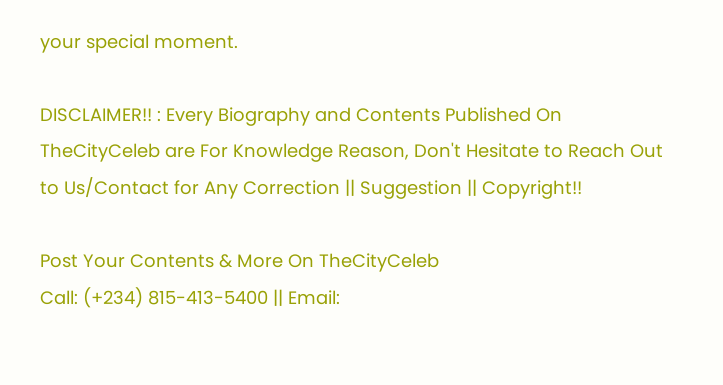your special moment.

DISCLAIMER!! : Every Biography and Contents Published On TheCityCeleb are For Knowledge Reason, Don't Hesitate to Reach Out to Us/Contact for Any Correction || Suggestion || Copyright!!

Post Your Contents & More On TheCityCeleb
Call: (+234) 815-413-5400 || Email: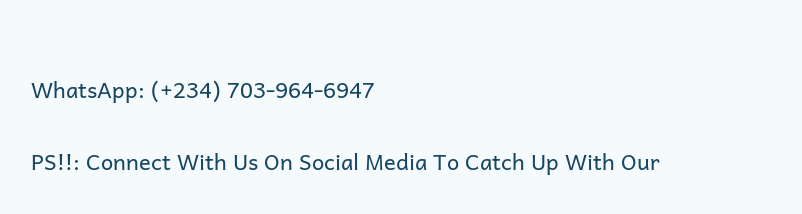WhatsApp: (+234) 703-964-6947

PS!!: Connect With Us On Social Media To Catch Up With Our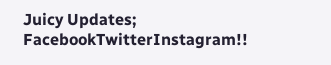Juicy Updates; FacebookTwitterInstagram!!